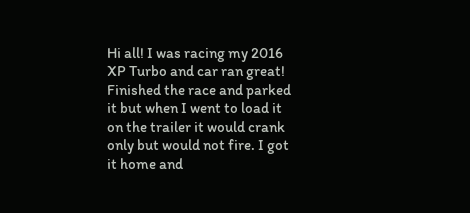Hi all! I was racing my 2016 XP Turbo and car ran great! Finished the race and parked it but when I went to load it on the trailer it would crank only but would not fire. I got it home and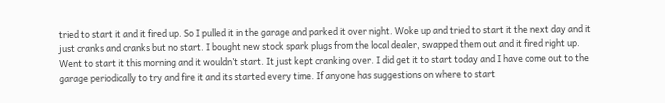tried to start it and it fired up. So I pulled it in the garage and parked it over night. Woke up and tried to start it the next day and it just cranks and cranks but no start. I bought new stock spark plugs from the local dealer, swapped them out and it fired right up. Went to start it this morning and it wouldn’t start. It just kept cranking over. I did get it to start today and I have come out to the garage periodically to try and fire it and its started every time. If anyone has suggestions on where to start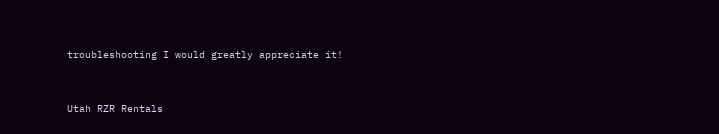troubleshooting I would greatly appreciate it!


Utah RZR Rentals